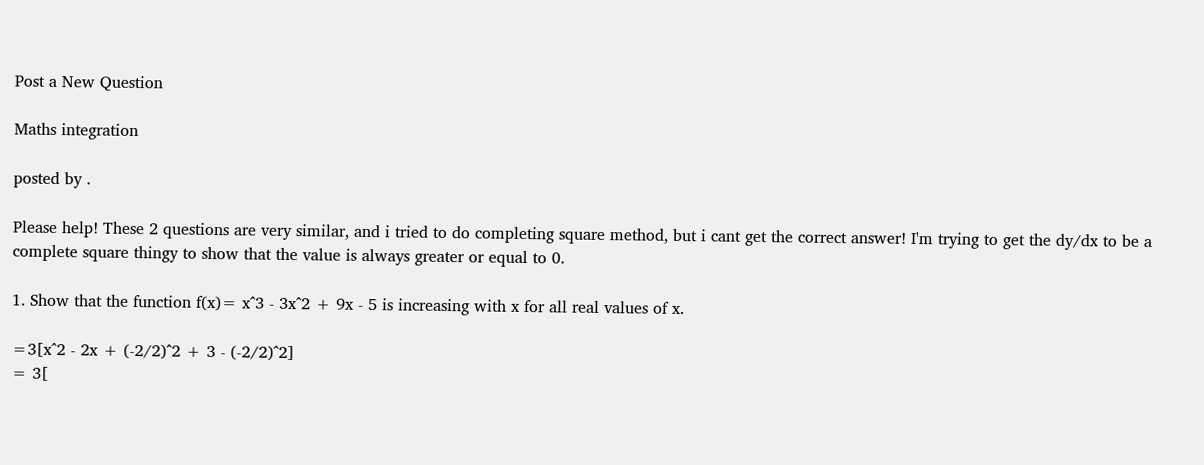Post a New Question

Maths integration

posted by .

Please help! These 2 questions are very similar, and i tried to do completing square method, but i cant get the correct answer! I'm trying to get the dy/dx to be a complete square thingy to show that the value is always greater or equal to 0.

1. Show that the function f(x)= x^3 - 3x^2 + 9x - 5 is increasing with x for all real values of x.

=3[x^2 - 2x + (-2/2)^2 + 3 - (-2/2)^2]
= 3[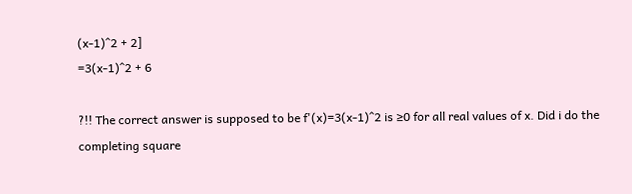(x-1)^2 + 2]
=3(x-1)^2 + 6

?!! The correct answer is supposed to be f'(x)=3(x-1)^2 is ≥0 for all real values of x. Did i do the completing square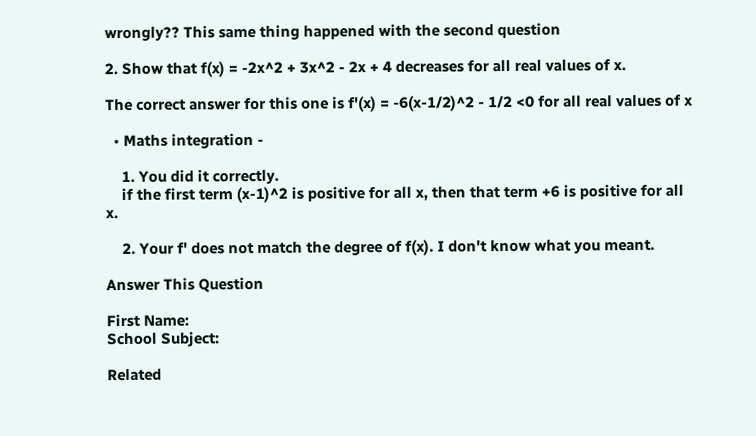wrongly?? This same thing happened with the second question

2. Show that f(x) = -2x^2 + 3x^2 - 2x + 4 decreases for all real values of x.

The correct answer for this one is f'(x) = -6(x-1/2)^2 - 1/2 <0 for all real values of x

  • Maths integration -

    1. You did it correctly.
    if the first term (x-1)^2 is positive for all x, then that term +6 is positive for all x.

    2. Your f' does not match the degree of f(x). I don't know what you meant.

Answer This Question

First Name:
School Subject:

Related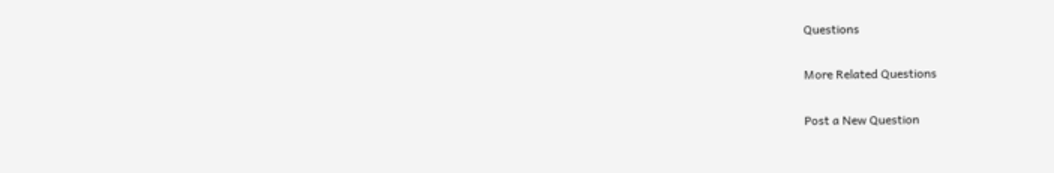Questions

More Related Questions

Post a New Question